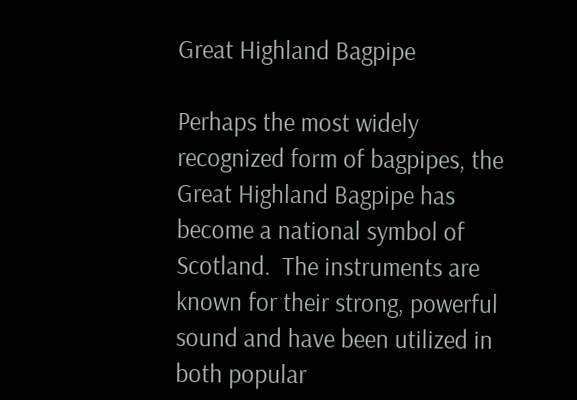Great Highland Bagpipe

Perhaps the most widely recognized form of bagpipes, the Great Highland Bagpipe has become a national symbol of Scotland.  The instruments are known for their strong, powerful sound and have been utilized in both popular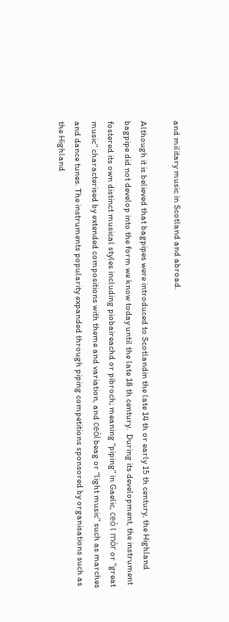and military music in Scotland and abroad.

Although it is believed that bagpipes were introduced to Scotlandin the late 14 th or early 15 th century, the Highland bagpipe did not develop into the form we know today until the late 18 th century.  During its development, the instrument fostered its own distinct musical styles including piobaireachd or pibroch; meaning “piping” in Gaelic, ceò l mòr or “great music” characterised by extended compositions with theme and variation, and ceòl beag or “light music” such as marches and dance tunes. The instruments popularity expanded through piping competitions sponsored by organisations such as the Highland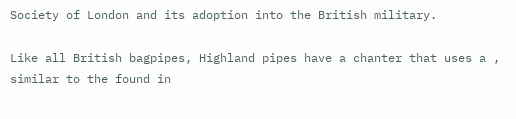Society of London and its adoption into the British military.

Like all British bagpipes, Highland pipes have a chanter that uses a , similar to the found in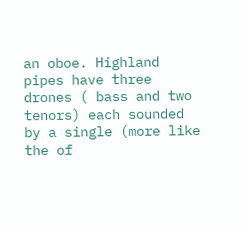an oboe. Highland pipes have three drones ( bass and two tenors) each sounded by a single (more like the of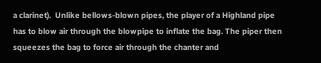a clarinet).  Unlike bellows-blown pipes, the player of a Highland pipe has to blow air through the blowpipe to inflate the bag. The piper then squeezes the bag to force air through the chanter and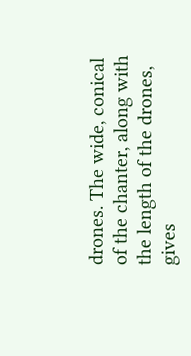drones. The wide, conical of the chanter, along with the length of the drones, gives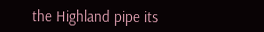the Highland pipe its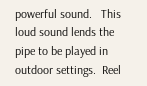powerful sound.   This loud sound lends the pipe to be played in outdoor settings.  Reel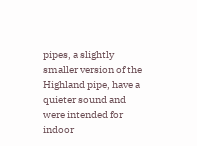pipes, a slightly smaller version of the Highland pipe, have a quieter sound and were intended for indoor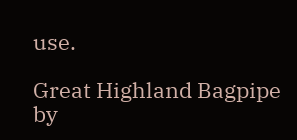use.

Great Highland Bagpipe by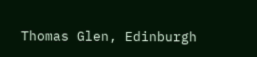Thomas Glen, Edinburgh